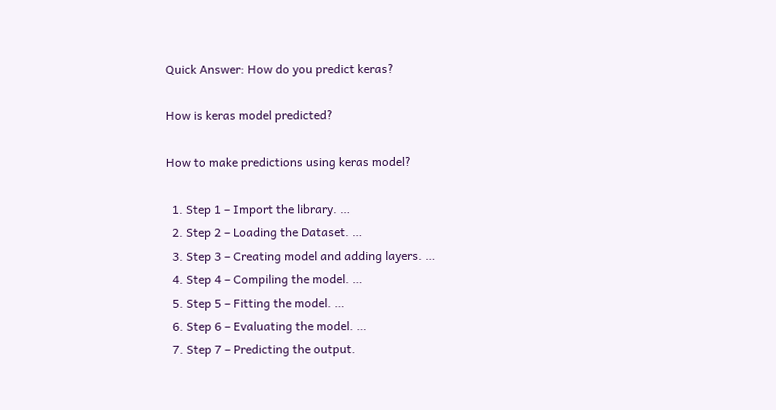Quick Answer: How do you predict keras?

How is keras model predicted?

How to make predictions using keras model?

  1. Step 1 – Import the library. …
  2. Step 2 – Loading the Dataset. …
  3. Step 3 – Creating model and adding layers. …
  4. Step 4 – Compiling the model. …
  5. Step 5 – Fitting the model. …
  6. Step 6 – Evaluating the model. …
  7. Step 7 – Predicting the output.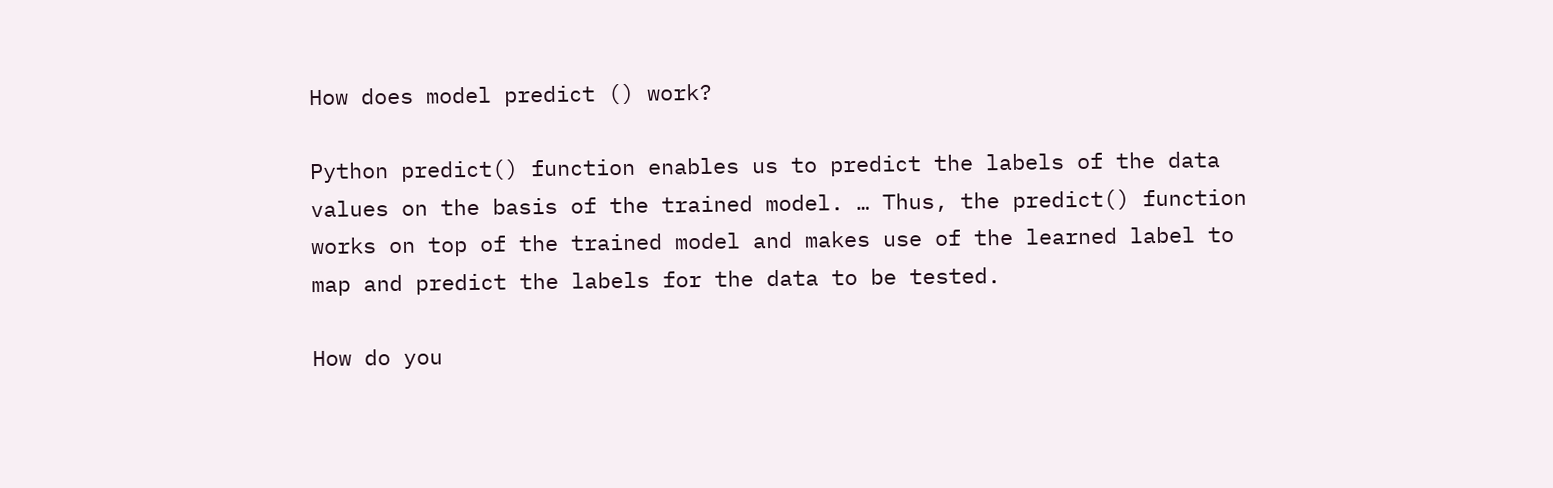How does model predict () work?

Python predict() function enables us to predict the labels of the data values on the basis of the trained model. … Thus, the predict() function works on top of the trained model and makes use of the learned label to map and predict the labels for the data to be tested.

How do you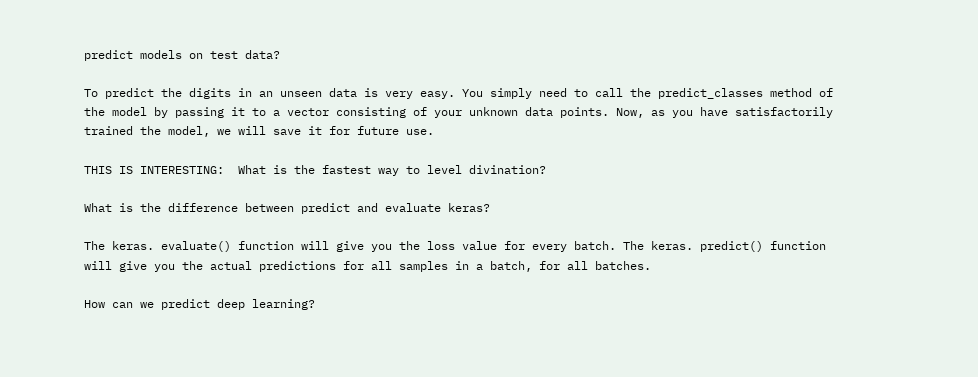predict models on test data?

To predict the digits in an unseen data is very easy. You simply need to call the predict_classes method of the model by passing it to a vector consisting of your unknown data points. Now, as you have satisfactorily trained the model, we will save it for future use.

THIS IS INTERESTING:  What is the fastest way to level divination?

What is the difference between predict and evaluate keras?

The keras. evaluate() function will give you the loss value for every batch. The keras. predict() function will give you the actual predictions for all samples in a batch, for all batches.

How can we predict deep learning?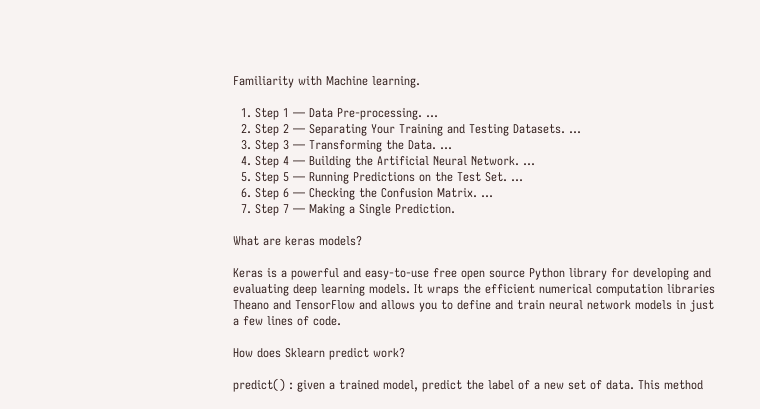Familiarity with Machine learning.

  1. Step 1 — Data Pre-processing. …
  2. Step 2 — Separating Your Training and Testing Datasets. …
  3. Step 3 — Transforming the Data. …
  4. Step 4 — Building the Artificial Neural Network. …
  5. Step 5 — Running Predictions on the Test Set. …
  6. Step 6 — Checking the Confusion Matrix. …
  7. Step 7 — Making a Single Prediction.

What are keras models?

Keras is a powerful and easy-to-use free open source Python library for developing and evaluating deep learning models. It wraps the efficient numerical computation libraries Theano and TensorFlow and allows you to define and train neural network models in just a few lines of code.

How does Sklearn predict work?

predict() : given a trained model, predict the label of a new set of data. This method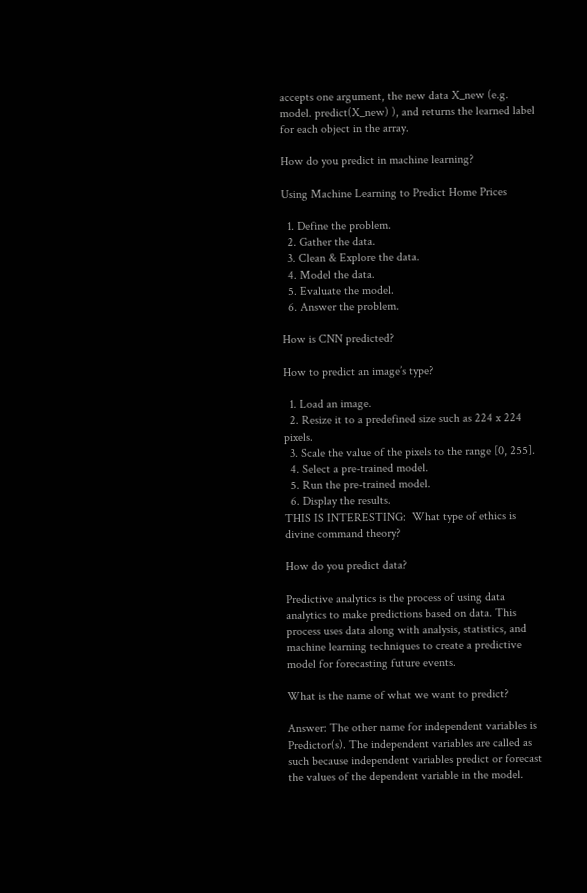accepts one argument, the new data X_new (e.g. model. predict(X_new) ), and returns the learned label for each object in the array.

How do you predict in machine learning?

Using Machine Learning to Predict Home Prices

  1. Define the problem.
  2. Gather the data.
  3. Clean & Explore the data.
  4. Model the data.
  5. Evaluate the model.
  6. Answer the problem.

How is CNN predicted?

How to predict an image’s type?

  1. Load an image.
  2. Resize it to a predefined size such as 224 x 224 pixels.
  3. Scale the value of the pixels to the range [0, 255].
  4. Select a pre-trained model.
  5. Run the pre-trained model.
  6. Display the results.
THIS IS INTERESTING:  What type of ethics is divine command theory?

How do you predict data?

Predictive analytics is the process of using data analytics to make predictions based on data. This process uses data along with analysis, statistics, and machine learning techniques to create a predictive model for forecasting future events.

What is the name of what we want to predict?

Answer: The other name for independent variables is Predictor(s). The independent variables are called as such because independent variables predict or forecast the values of the dependent variable in the model.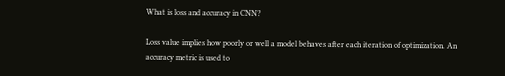What is loss and accuracy in CNN?

Loss value implies how poorly or well a model behaves after each iteration of optimization. An accuracy metric is used to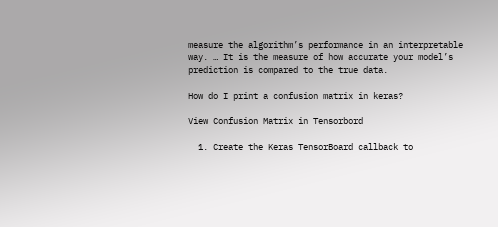measure the algorithm’s performance in an interpretable way. … It is the measure of how accurate your model’s prediction is compared to the true data.

How do I print a confusion matrix in keras?

View Confusion Matrix in Tensorbord

  1. Create the Keras TensorBoard callback to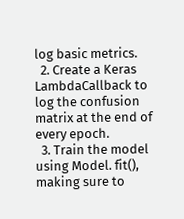log basic metrics.
  2. Create a Keras LambdaCallback to log the confusion matrix at the end of every epoch.
  3. Train the model using Model. fit(), making sure to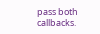pass both callbacks.